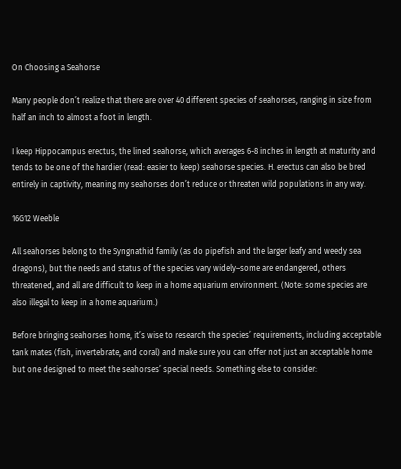On Choosing a Seahorse

Many people don’t realize that there are over 40 different species of seahorses, ranging in size from half an inch to almost a foot in length.

I keep Hippocampus erectus, the lined seahorse, which averages 6-8 inches in length at maturity and tends to be one of the hardier (read: easier to keep) seahorse species. H. erectus can also be bred entirely in captivity, meaning my seahorses don’t reduce or threaten wild populations in any way.

16G12 Weeble

All seahorses belong to the Syngnathid family (as do pipefish and the larger leafy and weedy sea dragons), but the needs and status of the species vary widely–some are endangered, others threatened, and all are difficult to keep in a home aquarium environment. (Note: some species are also illegal to keep in a home aquarium.)

Before bringing seahorses home, it’s wise to research the species’ requirements, including acceptable tank mates (fish, invertebrate, and coral) and make sure you can offer not just an acceptable home but one designed to meet the seahorses’ special needs. Something else to consider: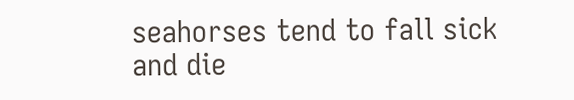seahorses tend to fall sick and die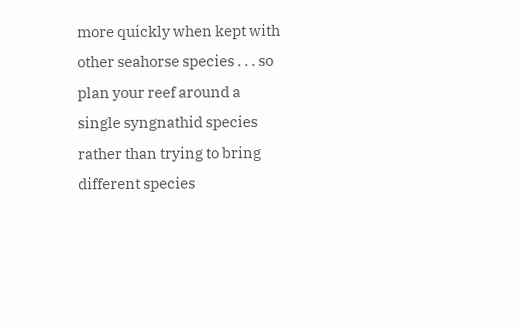more quickly when kept with other seahorse species . . . so plan your reef around a single syngnathid species rather than trying to bring different species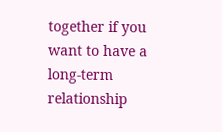together if you want to have a long-term relationship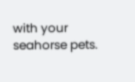with your seahorse pets.